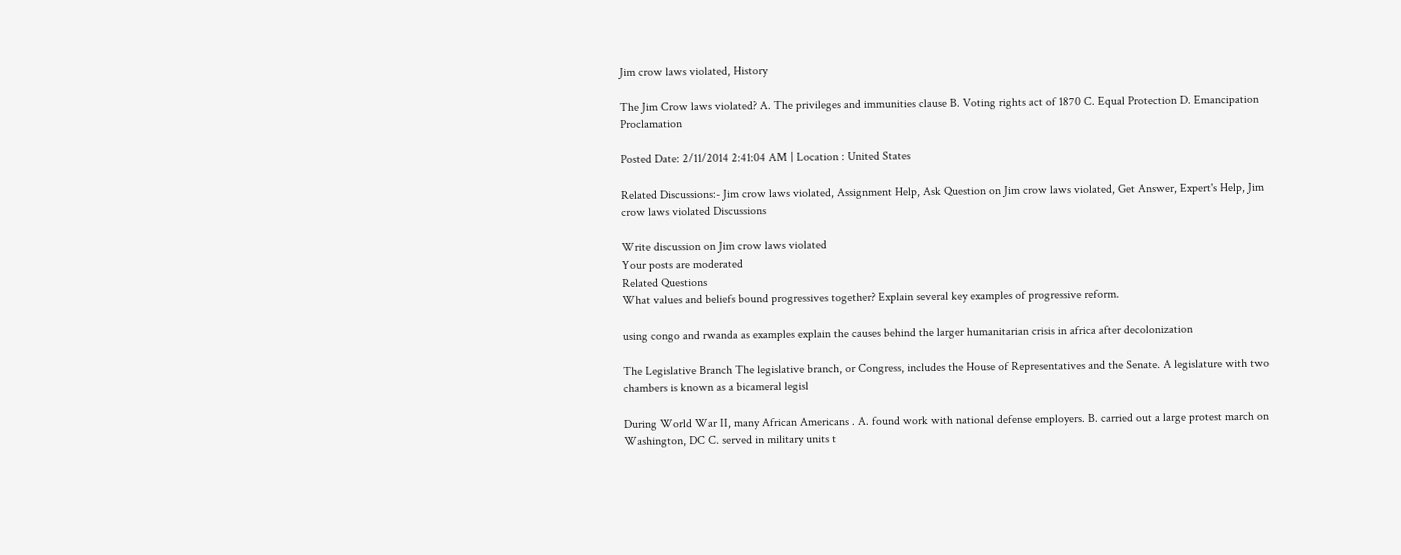Jim crow laws violated, History

The Jim Crow laws violated? A. The privileges and immunities clause B. Voting rights act of 1870 C. Equal Protection D. Emancipation Proclamation

Posted Date: 2/11/2014 2:41:04 AM | Location : United States

Related Discussions:- Jim crow laws violated, Assignment Help, Ask Question on Jim crow laws violated, Get Answer, Expert's Help, Jim crow laws violated Discussions

Write discussion on Jim crow laws violated
Your posts are moderated
Related Questions
What values and beliefs bound progressives together? Explain several key examples of progressive reform.

using congo and rwanda as examples explain the causes behind the larger humanitarian crisis in africa after decolonization

The Legislative Branch The legislative branch, or Congress, includes the House of Representatives and the Senate. A legislature with two chambers is known as a bicameral legisl

During World War II, many African Americans . A. found work with national defense employers. B. carried out a large protest march on Washington, DC C. served in military units t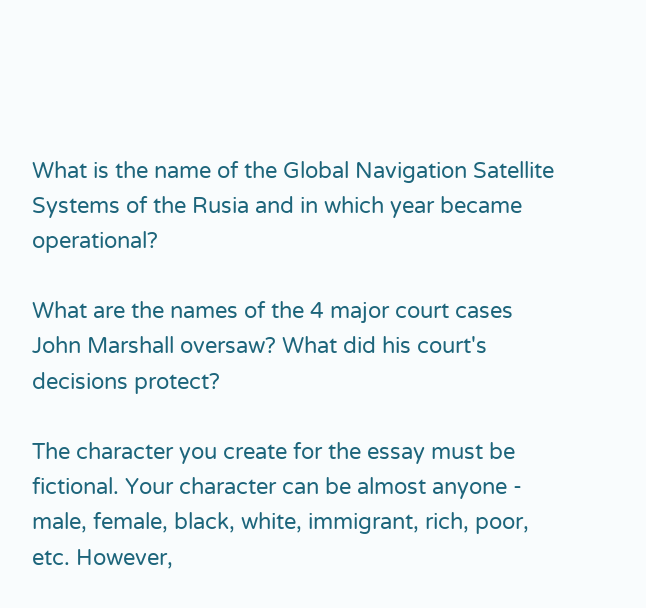What is the name of the Global Navigation Satellite Systems of the Rusia and in which year became operational?

What are the names of the 4 major court cases John Marshall oversaw? What did his court's decisions protect?

The character you create for the essay must be fictional. Your character can be almost anyone - male, female, black, white, immigrant, rich, poor, etc. However,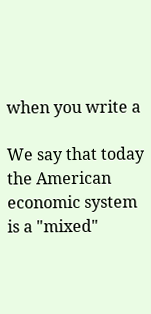when you write a

We say that today the American economic system is a "mixed"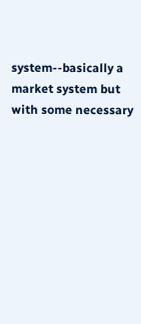system--basically a market system but with some necessary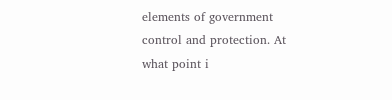elements of government control and protection. At what point i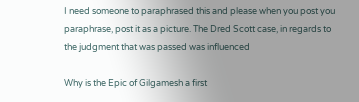I need someone to paraphrased this and please when you post you paraphrase, post it as a picture. The Dred Scott case, in regards to the judgment that was passed was influenced

Why is the Epic of Gilgamesh a first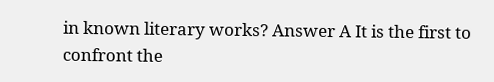in known literary works? Answer A It is the first to confront the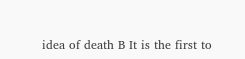idea of death B It is the first to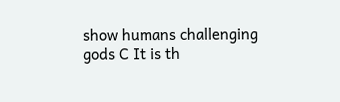show humans challenging gods C It is th